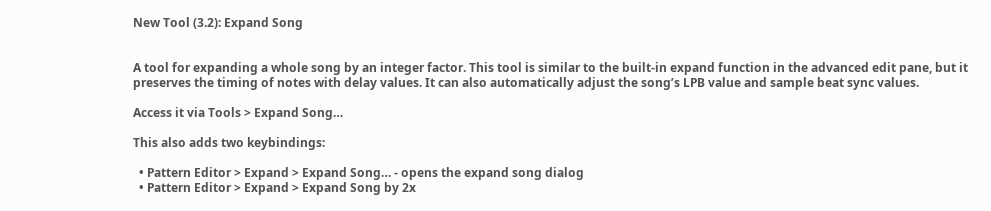New Tool (3.2): Expand Song


A tool for expanding a whole song by an integer factor. This tool is similar to the built-in expand function in the advanced edit pane, but it preserves the timing of notes with delay values. It can also automatically adjust the song’s LPB value and sample beat sync values.

Access it via Tools > Expand Song…

This also adds two keybindings:

  • Pattern Editor > Expand > Expand Song… - opens the expand song dialog
  • Pattern Editor > Expand > Expand Song by 2x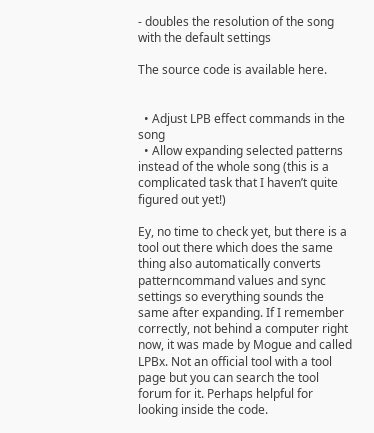- doubles the resolution of the song with the default settings

The source code is available here.


  • Adjust LPB effect commands in the song
  • Allow expanding selected patterns instead of the whole song (this is a complicated task that I haven’t quite figured out yet!)

Ey, no time to check yet, but there is a tool out there which does the same thing also automatically converts patterncommand values and sync settings so everything sounds the same after expanding. If I remember correctly, not behind a computer right now, it was made by Mogue and called LPBx. Not an official tool with a tool page but you can search the tool forum for it. Perhaps helpful for looking inside the code.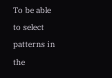To be able to select patterns in the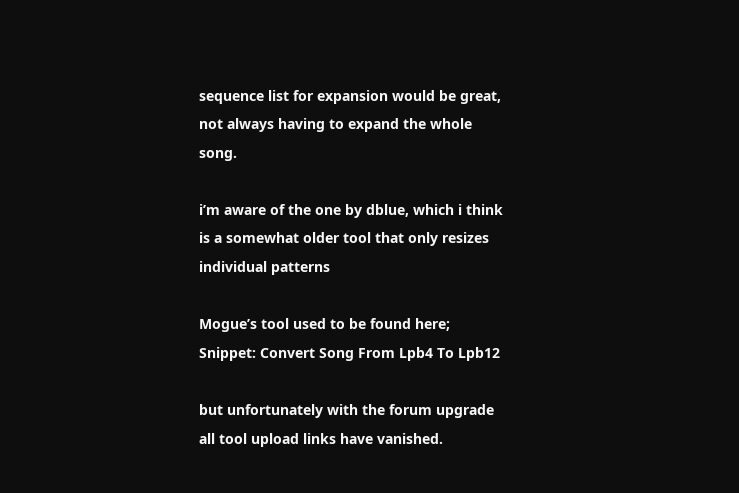sequence list for expansion would be great, not always having to expand the whole song.

i’m aware of the one by dblue, which i think is a somewhat older tool that only resizes individual patterns

Mogue’s tool used to be found here; Snippet: Convert Song From Lpb4 To Lpb12

but unfortunately with the forum upgrade all tool upload links have vanished.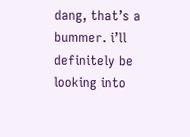dang, that’s a bummer. i’ll definitely be looking into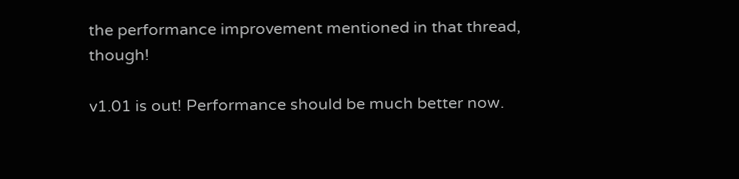the performance improvement mentioned in that thread, though!

v1.01 is out! Performance should be much better now.